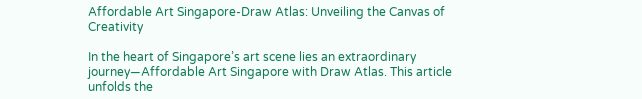Affordable Art Singapore-Draw Atlas: Unveiling the Canvas of Creativity

In the heart of Singapore’s art scene lies an extraordinary journey—Affordable Art Singapore with Draw Atlas. This article unfolds the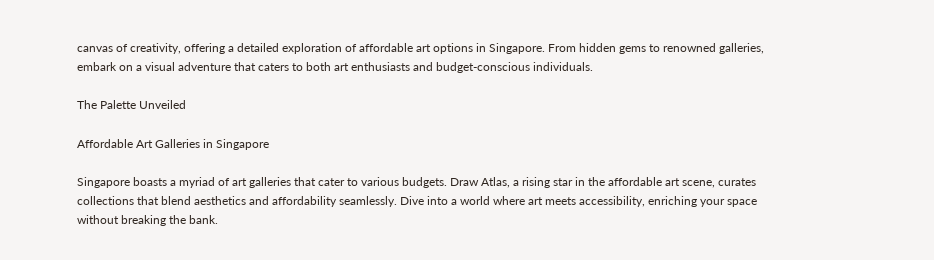canvas of creativity, offering a detailed exploration of affordable art options in Singapore. From hidden gems to renowned galleries, embark on a visual adventure that caters to both art enthusiasts and budget-conscious individuals.

The Palette Unveiled

Affordable Art Galleries in Singapore

Singapore boasts a myriad of art galleries that cater to various budgets. Draw Atlas, a rising star in the affordable art scene, curates collections that blend aesthetics and affordability seamlessly. Dive into a world where art meets accessibility, enriching your space without breaking the bank.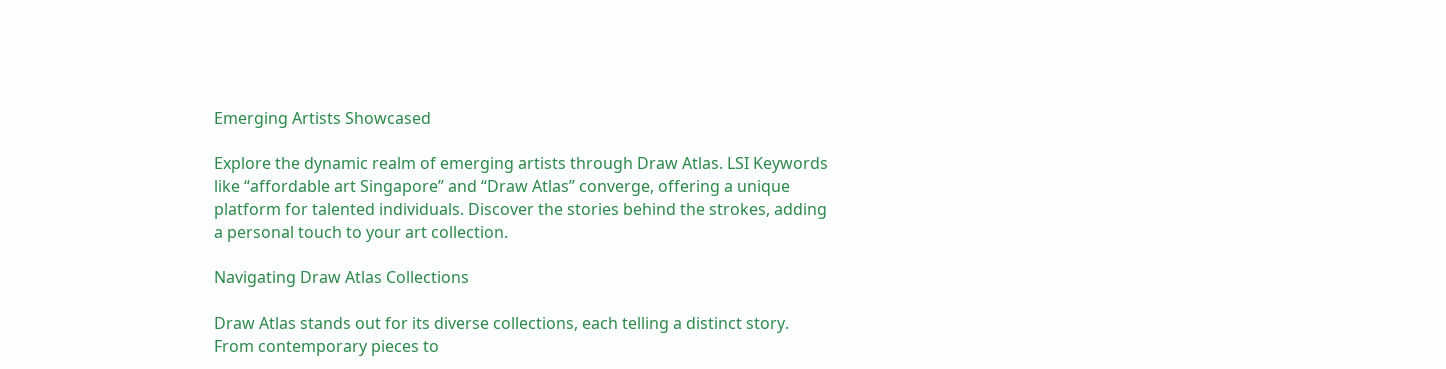Emerging Artists Showcased

Explore the dynamic realm of emerging artists through Draw Atlas. LSI Keywords like “affordable art Singapore” and “Draw Atlas” converge, offering a unique platform for talented individuals. Discover the stories behind the strokes, adding a personal touch to your art collection.

Navigating Draw Atlas Collections

Draw Atlas stands out for its diverse collections, each telling a distinct story. From contemporary pieces to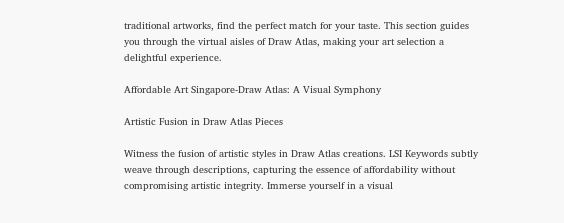traditional artworks, find the perfect match for your taste. This section guides you through the virtual aisles of Draw Atlas, making your art selection a delightful experience.

Affordable Art Singapore-Draw Atlas: A Visual Symphony

Artistic Fusion in Draw Atlas Pieces

Witness the fusion of artistic styles in Draw Atlas creations. LSI Keywords subtly weave through descriptions, capturing the essence of affordability without compromising artistic integrity. Immerse yourself in a visual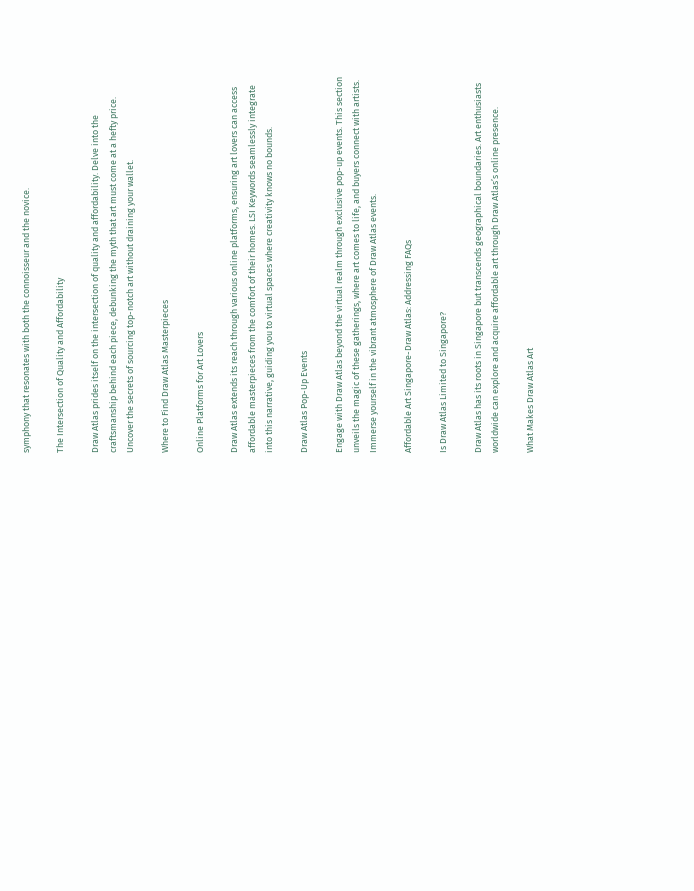symphony that resonates with both the connoisseur and the novice.

The Intersection of Quality and Affordability

Draw Atlas prides itself on the intersection of quality and affordability. Delve into the craftsmanship behind each piece, debunking the myth that art must come at a hefty price. Uncover the secrets of sourcing top-notch art without draining your wallet.

Where to Find Draw Atlas Masterpieces

Online Platforms for Art Lovers

Draw Atlas extends its reach through various online platforms, ensuring art lovers can access affordable masterpieces from the comfort of their homes. LSI Keywords seamlessly integrate into this narrative, guiding you to virtual spaces where creativity knows no bounds.

Draw Atlas Pop-Up Events

Engage with Draw Atlas beyond the virtual realm through exclusive pop-up events. This section unveils the magic of these gatherings, where art comes to life, and buyers connect with artists. Immerse yourself in the vibrant atmosphere of Draw Atlas events.

Affordable Art Singapore-Draw Atlas: Addressing FAQs

Is Draw Atlas Limited to Singapore?

Draw Atlas has its roots in Singapore but transcends geographical boundaries. Art enthusiasts worldwide can explore and acquire affordable art through Draw Atlas’s online presence.

What Makes Draw Atlas Art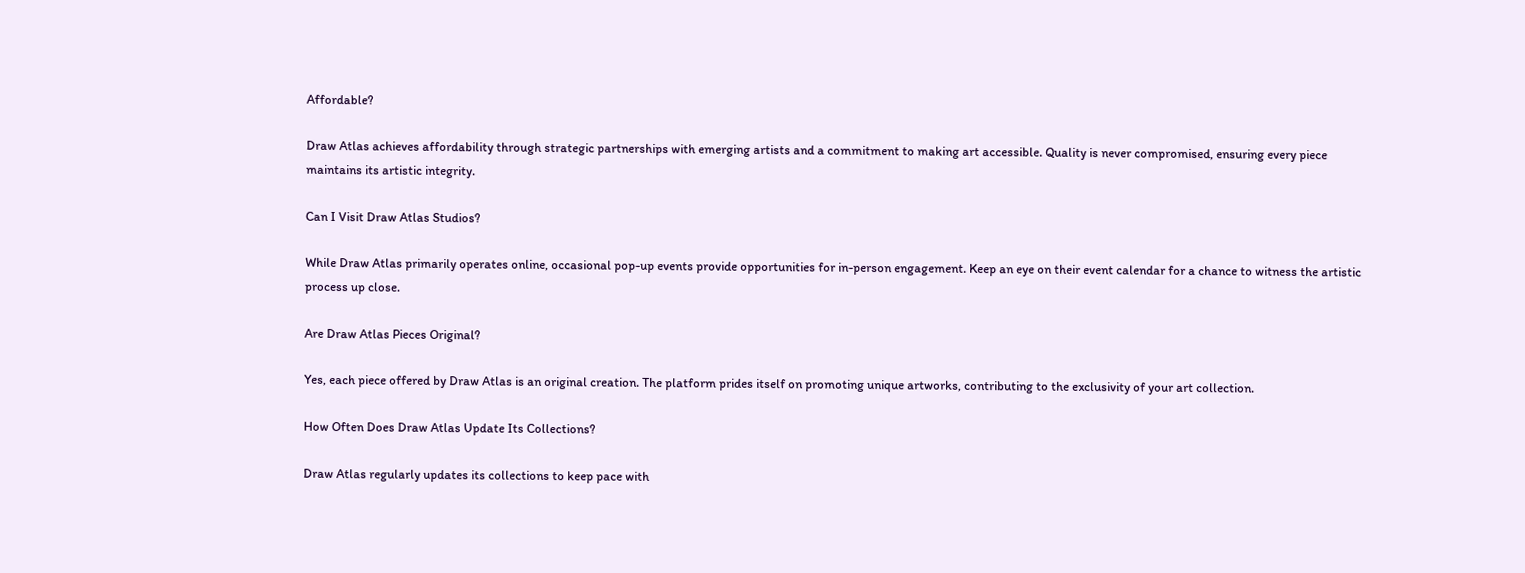Affordable?

Draw Atlas achieves affordability through strategic partnerships with emerging artists and a commitment to making art accessible. Quality is never compromised, ensuring every piece maintains its artistic integrity.

Can I Visit Draw Atlas Studios?

While Draw Atlas primarily operates online, occasional pop-up events provide opportunities for in-person engagement. Keep an eye on their event calendar for a chance to witness the artistic process up close.

Are Draw Atlas Pieces Original?

Yes, each piece offered by Draw Atlas is an original creation. The platform prides itself on promoting unique artworks, contributing to the exclusivity of your art collection.

How Often Does Draw Atlas Update Its Collections?

Draw Atlas regularly updates its collections to keep pace with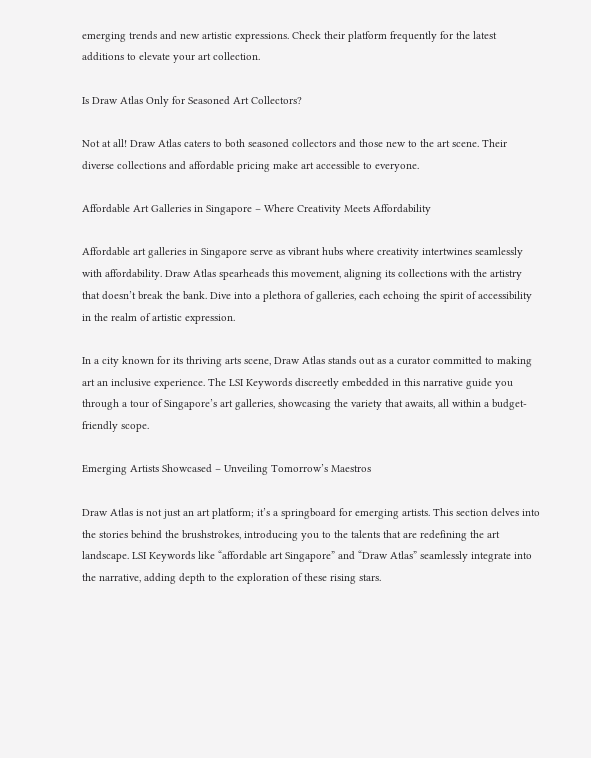emerging trends and new artistic expressions. Check their platform frequently for the latest additions to elevate your art collection.

Is Draw Atlas Only for Seasoned Art Collectors?

Not at all! Draw Atlas caters to both seasoned collectors and those new to the art scene. Their diverse collections and affordable pricing make art accessible to everyone.

Affordable Art Galleries in Singapore – Where Creativity Meets Affordability

Affordable art galleries in Singapore serve as vibrant hubs where creativity intertwines seamlessly with affordability. Draw Atlas spearheads this movement, aligning its collections with the artistry that doesn’t break the bank. Dive into a plethora of galleries, each echoing the spirit of accessibility in the realm of artistic expression.

In a city known for its thriving arts scene, Draw Atlas stands out as a curator committed to making art an inclusive experience. The LSI Keywords discreetly embedded in this narrative guide you through a tour of Singapore’s art galleries, showcasing the variety that awaits, all within a budget-friendly scope.

Emerging Artists Showcased – Unveiling Tomorrow’s Maestros

Draw Atlas is not just an art platform; it’s a springboard for emerging artists. This section delves into the stories behind the brushstrokes, introducing you to the talents that are redefining the art landscape. LSI Keywords like “affordable art Singapore” and “Draw Atlas” seamlessly integrate into the narrative, adding depth to the exploration of these rising stars.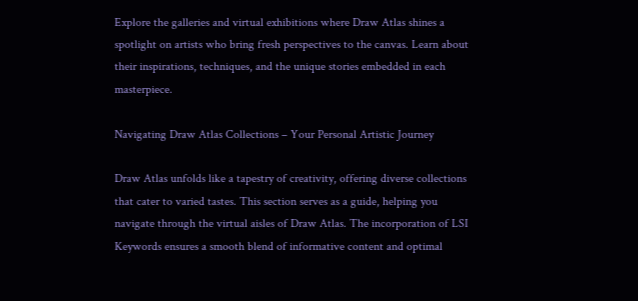Explore the galleries and virtual exhibitions where Draw Atlas shines a spotlight on artists who bring fresh perspectives to the canvas. Learn about their inspirations, techniques, and the unique stories embedded in each masterpiece.

Navigating Draw Atlas Collections – Your Personal Artistic Journey

Draw Atlas unfolds like a tapestry of creativity, offering diverse collections that cater to varied tastes. This section serves as a guide, helping you navigate through the virtual aisles of Draw Atlas. The incorporation of LSI Keywords ensures a smooth blend of informative content and optimal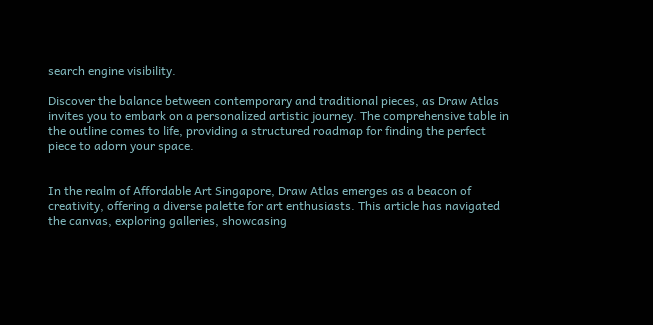search engine visibility.

Discover the balance between contemporary and traditional pieces, as Draw Atlas invites you to embark on a personalized artistic journey. The comprehensive table in the outline comes to life, providing a structured roadmap for finding the perfect piece to adorn your space.


In the realm of Affordable Art Singapore, Draw Atlas emerges as a beacon of creativity, offering a diverse palette for art enthusiasts. This article has navigated the canvas, exploring galleries, showcasing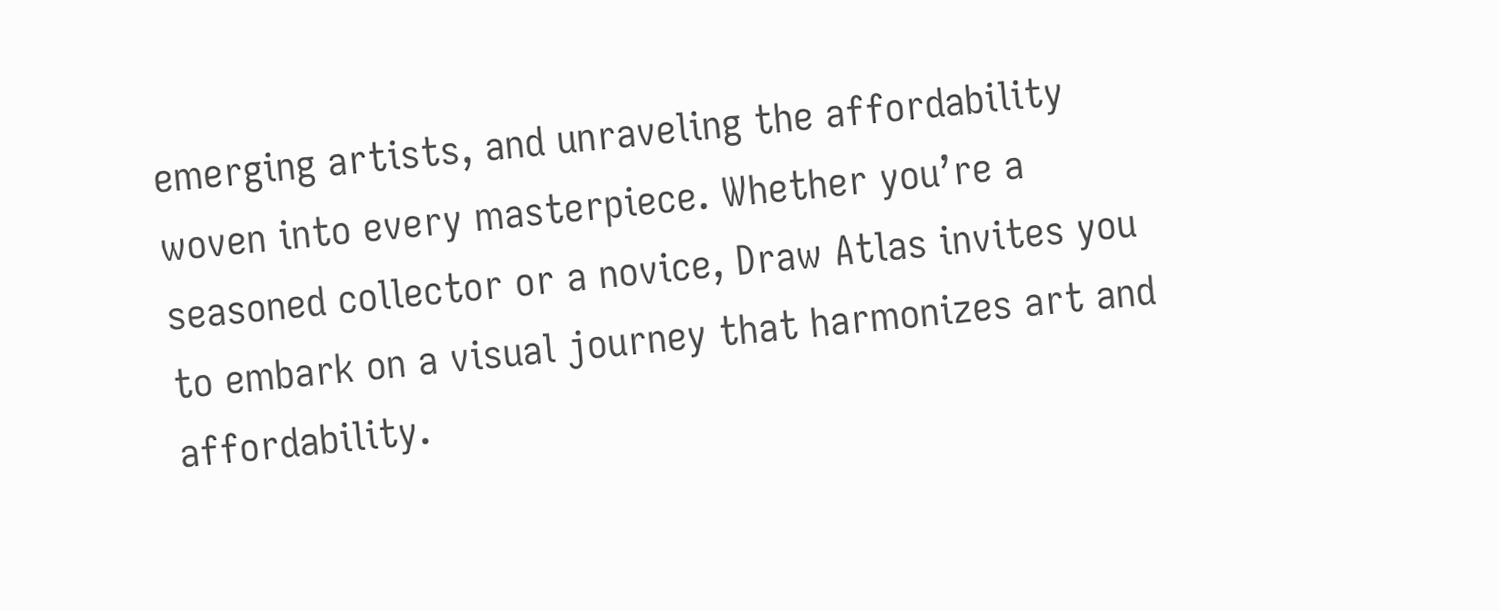emerging artists, and unraveling the affordability woven into every masterpiece. Whether you’re a seasoned collector or a novice, Draw Atlas invites you to embark on a visual journey that harmonizes art and affordability.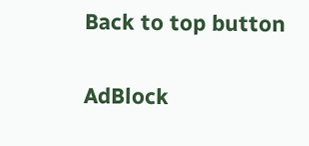Back to top button

AdBlock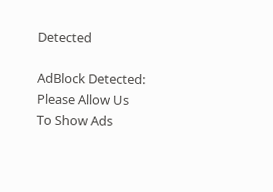Detected

AdBlock Detected: Please Allow Us To Show Ads